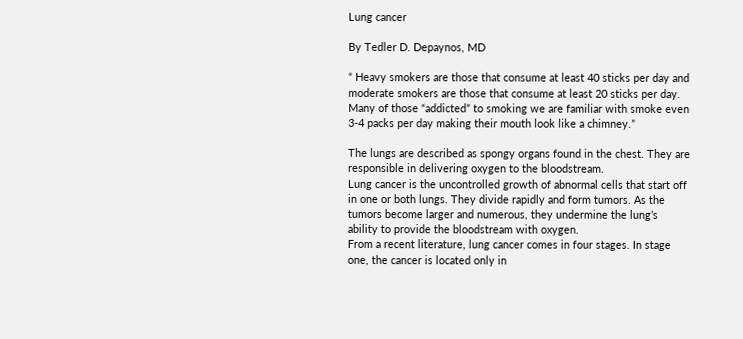Lung cancer

By Tedler D. Depaynos, MD

“ Heavy smokers are those that consume at least 40 sticks per day and moderate smokers are those that consume at least 20 sticks per day. Many of those “addicted” to smoking we are familiar with smoke even 3-4 packs per day making their mouth look like a chimney.”

The lungs are described as spongy organs found in the chest. They are responsible in delivering oxygen to the bloodstream.
Lung cancer is the uncontrolled growth of abnormal cells that start off in one or both lungs. They divide rapidly and form tumors. As the tumors become larger and numerous, they undermine the lung’s ability to provide the bloodstream with oxygen.
From a recent literature, lung cancer comes in four stages. In stage one, the cancer is located only in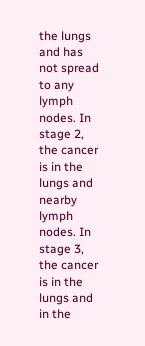the lungs and has not spread to any lymph nodes. In stage 2, the cancer is in the lungs and nearby lymph nodes. In stage 3, the cancer is in the lungs and in the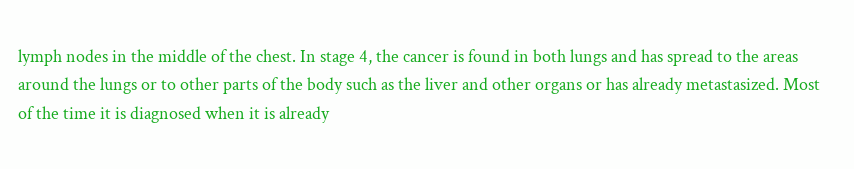lymph nodes in the middle of the chest. In stage 4, the cancer is found in both lungs and has spread to the areas around the lungs or to other parts of the body such as the liver and other organs or has already metastasized. Most of the time it is diagnosed when it is already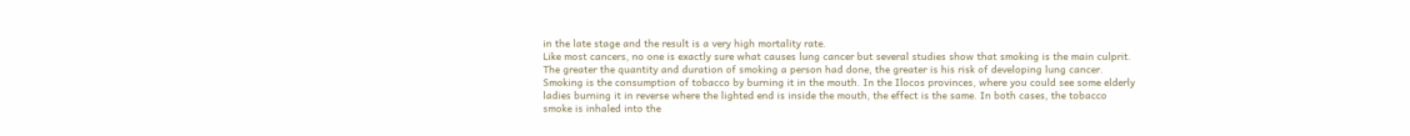in the late stage and the result is a very high mortality rate.
Like most cancers, no one is exactly sure what causes lung cancer but several studies show that smoking is the main culprit. The greater the quantity and duration of smoking a person had done, the greater is his risk of developing lung cancer.
Smoking is the consumption of tobacco by burning it in the mouth. In the Ilocos provinces, where you could see some elderly ladies burning it in reverse where the lighted end is inside the mouth, the effect is the same. In both cases, the tobacco smoke is inhaled into the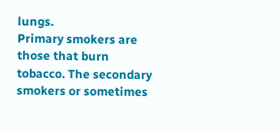lungs.
Primary smokers are those that burn tobacco. The secondary smokers or sometimes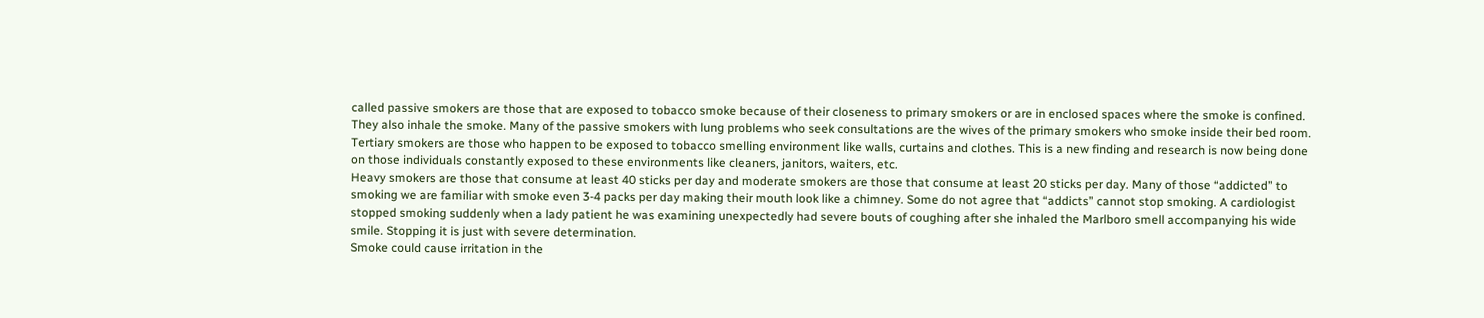called passive smokers are those that are exposed to tobacco smoke because of their closeness to primary smokers or are in enclosed spaces where the smoke is confined. They also inhale the smoke. Many of the passive smokers with lung problems who seek consultations are the wives of the primary smokers who smoke inside their bed room. Tertiary smokers are those who happen to be exposed to tobacco smelling environment like walls, curtains and clothes. This is a new finding and research is now being done on those individuals constantly exposed to these environments like cleaners, janitors, waiters, etc.
Heavy smokers are those that consume at least 40 sticks per day and moderate smokers are those that consume at least 20 sticks per day. Many of those “addicted” to smoking we are familiar with smoke even 3-4 packs per day making their mouth look like a chimney. Some do not agree that “addicts” cannot stop smoking. A cardiologist stopped smoking suddenly when a lady patient he was examining unexpectedly had severe bouts of coughing after she inhaled the Marlboro smell accompanying his wide smile. Stopping it is just with severe determination.
Smoke could cause irritation in the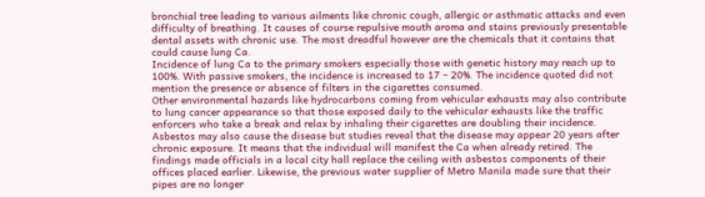bronchial tree leading to various ailments like chronic cough, allergic or asthmatic attacks and even difficulty of breathing. It causes of course repulsive mouth aroma and stains previously presentable dental assets with chronic use. The most dreadful however are the chemicals that it contains that could cause lung Ca.
Incidence of lung Ca to the primary smokers especially those with genetic history may reach up to 100%. With passive smokers, the incidence is increased to 17 – 20%. The incidence quoted did not mention the presence or absence of filters in the cigarettes consumed.
Other environmental hazards like hydrocarbons coming from vehicular exhausts may also contribute to lung cancer appearance so that those exposed daily to the vehicular exhausts like the traffic enforcers who take a break and relax by inhaling their cigarettes are doubling their incidence.
Asbestos may also cause the disease but studies reveal that the disease may appear 20 years after chronic exposure. It means that the individual will manifest the Ca when already retired. The findings made officials in a local city hall replace the ceiling with asbestos components of their offices placed earlier. Likewise, the previous water supplier of Metro Manila made sure that their pipes are no longer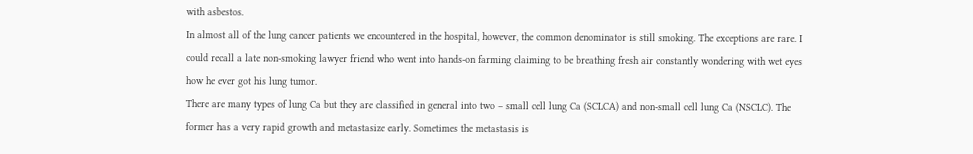with asbestos.
In almost all of the lung cancer patients we encountered in the hospital, however, the common denominator is still smoking. The exceptions are rare. I could recall a late non-smoking lawyer friend who went into hands-on farming claiming to be breathing fresh air constantly wondering with wet eyes how he ever got his lung tumor.
There are many types of lung Ca but they are classified in general into two – small cell lung Ca (SCLCA) and non-small cell lung Ca (NSCLC). The former has a very rapid growth and metastasize early. Sometimes the metastasis is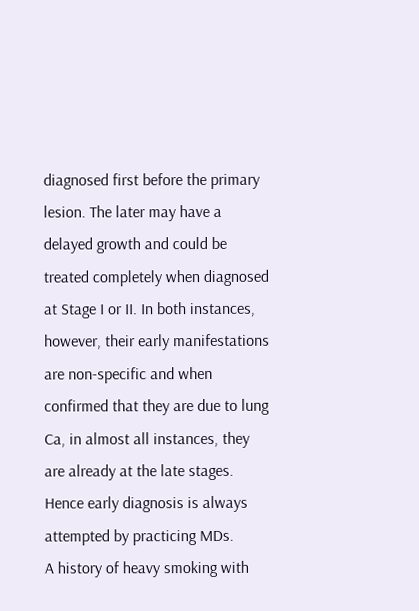diagnosed first before the primary lesion. The later may have a delayed growth and could be treated completely when diagnosed at Stage I or II. In both instances, however, their early manifestations are non-specific and when confirmed that they are due to lung Ca, in almost all instances, they are already at the late stages. Hence early diagnosis is always attempted by practicing MDs.
A history of heavy smoking with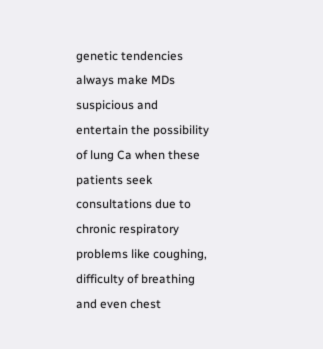genetic tendencies always make MDs suspicious and entertain the possibility of lung Ca when these patients seek consultations due to chronic respiratory problems like coughing, difficulty of breathing and even chest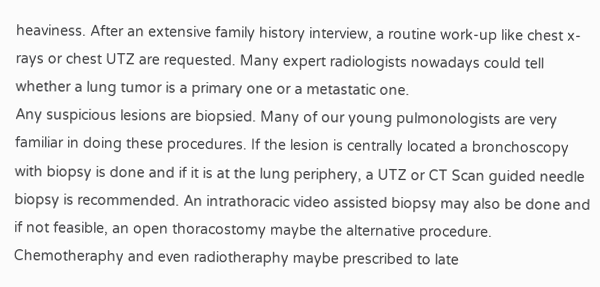heaviness. After an extensive family history interview, a routine work-up like chest x-rays or chest UTZ are requested. Many expert radiologists nowadays could tell whether a lung tumor is a primary one or a metastatic one.
Any suspicious lesions are biopsied. Many of our young pulmonologists are very familiar in doing these procedures. If the lesion is centrally located a bronchoscopy with biopsy is done and if it is at the lung periphery, a UTZ or CT Scan guided needle biopsy is recommended. An intrathoracic video assisted biopsy may also be done and if not feasible, an open thoracostomy maybe the alternative procedure.
Chemotheraphy and even radiotheraphy maybe prescribed to late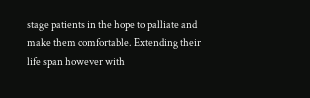stage patients in the hope to palliate and make them comfortable. Extending their life span however with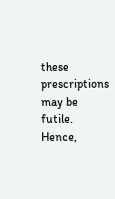these prescriptions may be futile. Hence,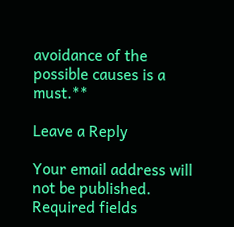avoidance of the possible causes is a must.**

Leave a Reply

Your email address will not be published. Required fields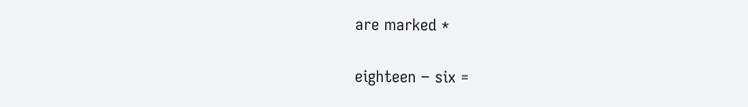are marked *

eighteen − six =